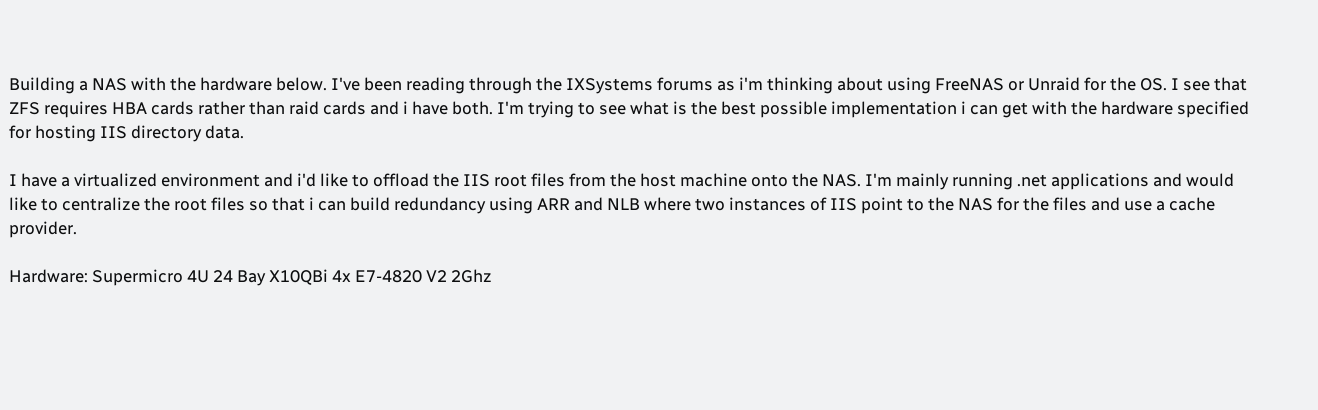Building a NAS with the hardware below. I've been reading through the IXSystems forums as i'm thinking about using FreeNAS or Unraid for the OS. I see that ZFS requires HBA cards rather than raid cards and i have both. I'm trying to see what is the best possible implementation i can get with the hardware specified for hosting IIS directory data.

I have a virtualized environment and i'd like to offload the IIS root files from the host machine onto the NAS. I'm mainly running .net applications and would like to centralize the root files so that i can build redundancy using ARR and NLB where two instances of IIS point to the NAS for the files and use a cache provider.

Hardware: Supermicro 4U 24 Bay X10QBi 4x E7-4820 V2 2Ghz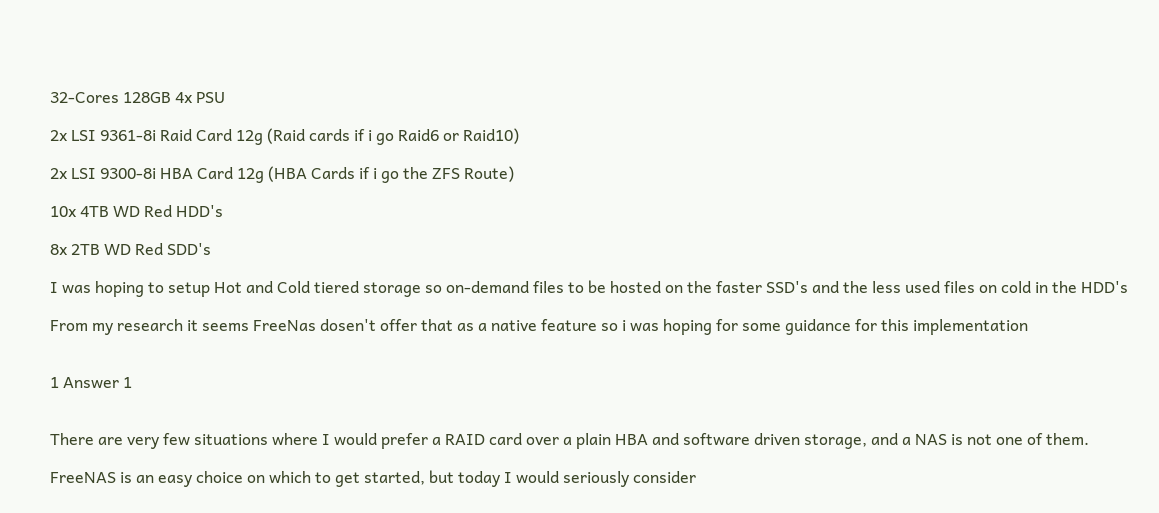32-Cores 128GB 4x PSU

2x LSI 9361-8i Raid Card 12g (Raid cards if i go Raid6 or Raid10)

2x LSI 9300-8i HBA Card 12g (HBA Cards if i go the ZFS Route)

10x 4TB WD Red HDD's

8x 2TB WD Red SDD's

I was hoping to setup Hot and Cold tiered storage so on-demand files to be hosted on the faster SSD's and the less used files on cold in the HDD's

From my research it seems FreeNas dosen't offer that as a native feature so i was hoping for some guidance for this implementation


1 Answer 1


There are very few situations where I would prefer a RAID card over a plain HBA and software driven storage, and a NAS is not one of them.

FreeNAS is an easy choice on which to get started, but today I would seriously consider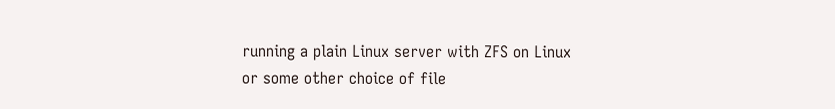running a plain Linux server with ZFS on Linux or some other choice of file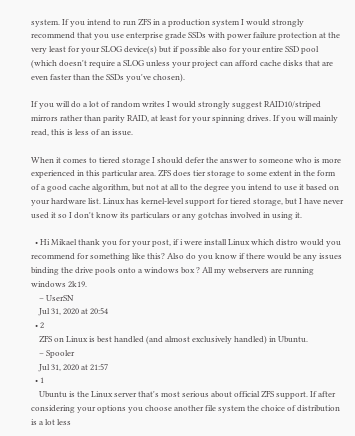system. If you intend to run ZFS in a production system I would strongly recommend that you use enterprise grade SSDs with power failure protection at the very least for your SLOG device(s) but if possible also for your entire SSD pool (which doesn't require a SLOG unless your project can afford cache disks that are even faster than the SSDs you've chosen).

If you will do a lot of random writes I would strongly suggest RAID10/striped mirrors rather than parity RAID, at least for your spinning drives. If you will mainly read, this is less of an issue.

When it comes to tiered storage I should defer the answer to someone who is more experienced in this particular area. ZFS does tier storage to some extent in the form of a good cache algorithm, but not at all to the degree you intend to use it based on your hardware list. Linux has kernel-level support for tiered storage, but I have never used it so I don't know its particulars or any gotchas involved in using it.

  • Hi Mikael thank you for your post, if i were install Linux which distro would you recommend for something like this? Also do you know if there would be any issues binding the drive pools onto a windows box ? All my webservers are running windows 2k19.
    – UserSN
    Jul 31, 2020 at 20:54
  • 2
    ZFS on Linux is best handled (and almost exclusively handled) in Ubuntu.
    – Spooler
    Jul 31, 2020 at 21:57
  • 1
    Ubuntu is the Linux server that's most serious about official ZFS support. If after considering your options you choose another file system the choice of distribution is a lot less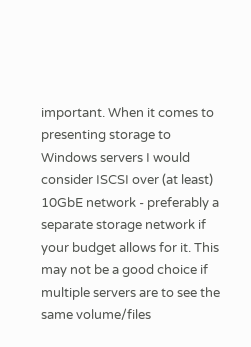important. When it comes to presenting storage to Windows servers I would consider ISCSI over (at least) 10GbE network - preferably a separate storage network if your budget allows for it. This may not be a good choice if multiple servers are to see the same volume/files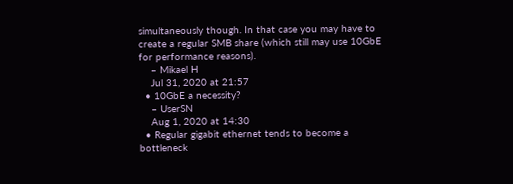simultaneously though. In that case you may have to create a regular SMB share (which still may use 10GbE for performance reasons).
    – Mikael H
    Jul 31, 2020 at 21:57
  • 10GbE a necessity?
    – UserSN
    Aug 1, 2020 at 14:30
  • Regular gigabit ethernet tends to become a bottleneck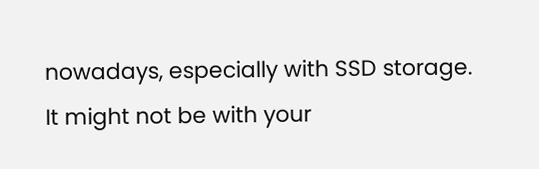nowadays, especially with SSD storage. It might not be with your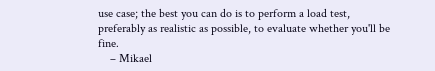use case; the best you can do is to perform a load test, preferably as realistic as possible, to evaluate whether you'll be fine.
    – Mikael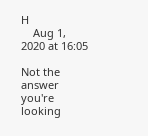H
    Aug 1, 2020 at 16:05

Not the answer you're looking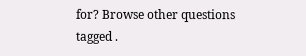for? Browse other questions tagged .